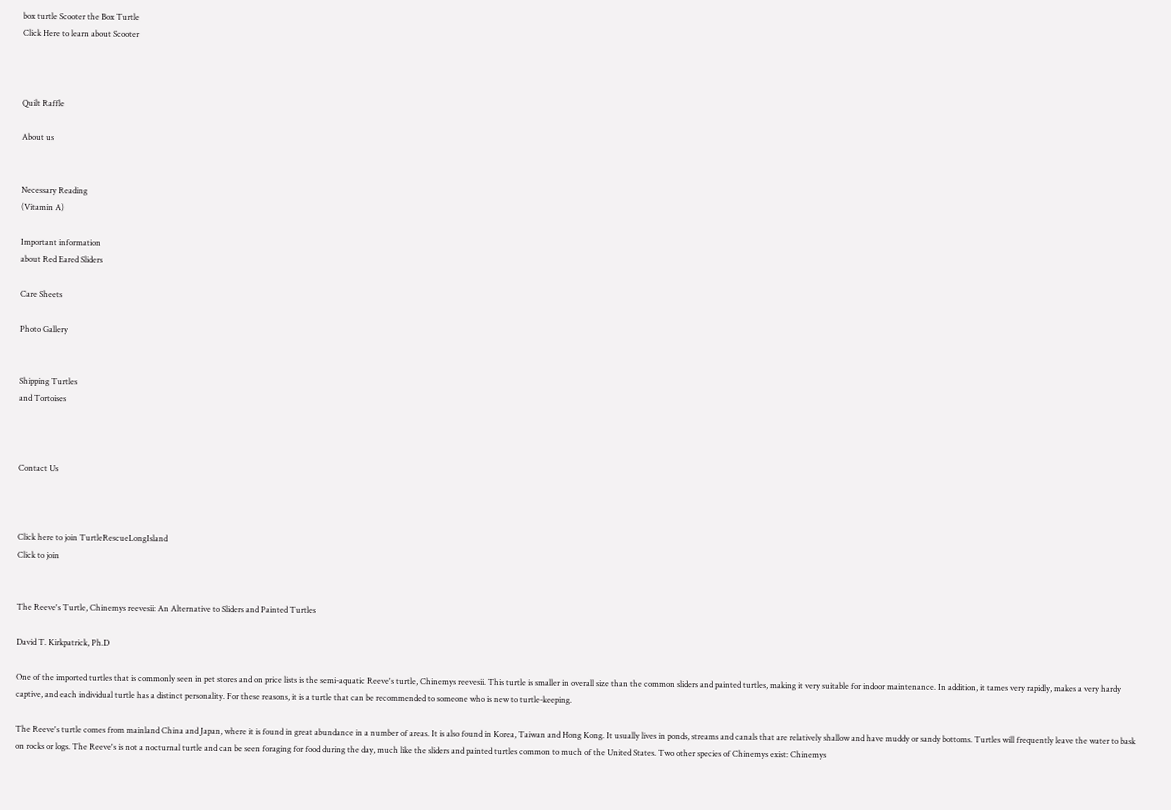box turtle Scooter the Box Turtle
Click Here to learn about Scooter



Quilt Raffle

About us


Necessary Reading
(Vitamin A)

Important information
about Red Eared Sliders

Care Sheets

Photo Gallery


Shipping Turtles
and Tortoises



Contact Us



Click here to join TurtleRescueLongIsland
Click to join


The Reeve's Turtle, Chinemys reevesii: An Alternative to Sliders and Painted Turtles

David T. Kirkpatrick, Ph.D

One of the imported turtles that is commonly seen in pet stores and on price lists is the semi-aquatic Reeve's turtle, Chinemys reevesii. This turtle is smaller in overall size than the common sliders and painted turtles, making it very suitable for indoor maintenance. In addition, it tames very rapidly, makes a very hardy captive, and each individual turtle has a distinct personality. For these reasons, it is a turtle that can be recommended to someone who is new to turtle-keeping.

The Reeve's turtle comes from mainland China and Japan, where it is found in great abundance in a number of areas. It is also found in Korea, Taiwan and Hong Kong. It usually lives in ponds, streams and canals that are relatively shallow and have muddy or sandy bottoms. Turtles will frequently leave the water to bask on rocks or logs. The Reeve's is not a nocturnal turtle and can be seen foraging for food during the day, much like the sliders and painted turtles common to much of the United States. Two other species of Chinemys exist: Chinemys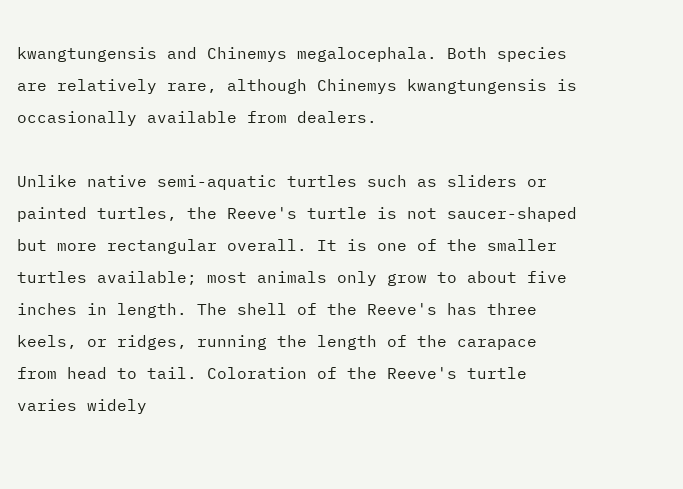kwangtungensis and Chinemys megalocephala. Both species are relatively rare, although Chinemys kwangtungensis is occasionally available from dealers.

Unlike native semi-aquatic turtles such as sliders or painted turtles, the Reeve's turtle is not saucer-shaped but more rectangular overall. It is one of the smaller turtles available; most animals only grow to about five inches in length. The shell of the Reeve's has three keels, or ridges, running the length of the carapace from head to tail. Coloration of the Reeve's turtle varies widely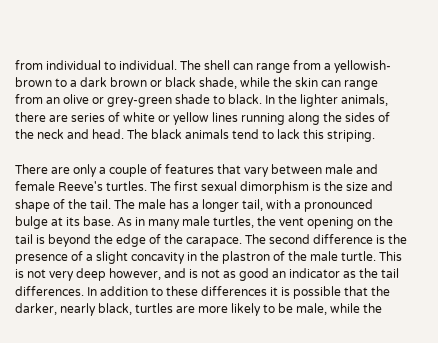from individual to individual. The shell can range from a yellowish-brown to a dark brown or black shade, while the skin can range from an olive or grey-green shade to black. In the lighter animals, there are series of white or yellow lines running along the sides of the neck and head. The black animals tend to lack this striping.

There are only a couple of features that vary between male and female Reeve's turtles. The first sexual dimorphism is the size and shape of the tail. The male has a longer tail, with a pronounced bulge at its base. As in many male turtles, the vent opening on the tail is beyond the edge of the carapace. The second difference is the presence of a slight concavity in the plastron of the male turtle. This is not very deep however, and is not as good an indicator as the tail differences. In addition to these differences it is possible that the darker, nearly black, turtles are more likely to be male, while the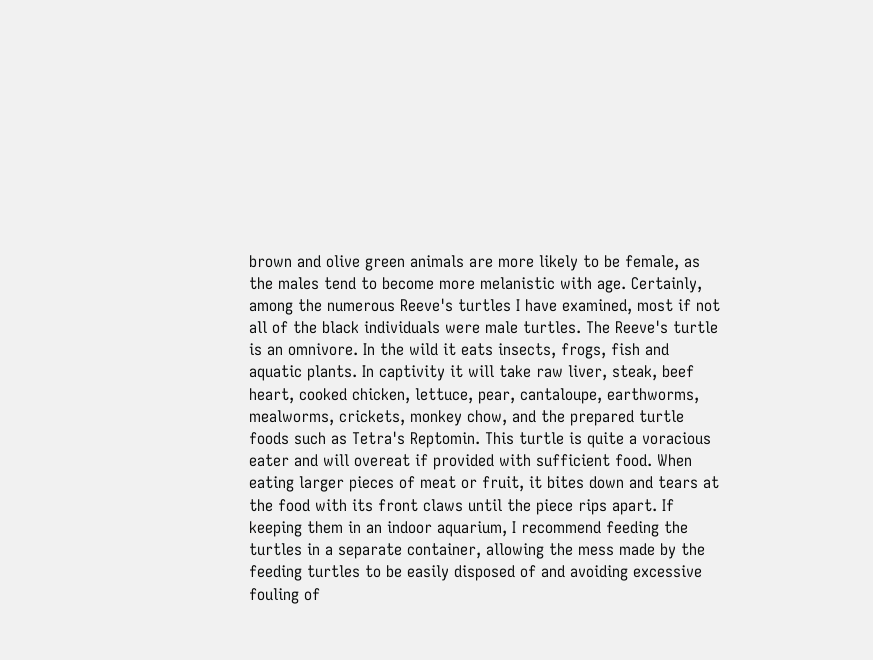brown and olive green animals are more likely to be female, as the males tend to become more melanistic with age. Certainly, among the numerous Reeve's turtles I have examined, most if not all of the black individuals were male turtles. The Reeve's turtle is an omnivore. In the wild it eats insects, frogs, fish and aquatic plants. In captivity it will take raw liver, steak, beef heart, cooked chicken, lettuce, pear, cantaloupe, earthworms, mealworms, crickets, monkey chow, and the prepared turtle foods such as Tetra's Reptomin. This turtle is quite a voracious eater and will overeat if provided with sufficient food. When eating larger pieces of meat or fruit, it bites down and tears at the food with its front claws until the piece rips apart. If keeping them in an indoor aquarium, I recommend feeding the turtles in a separate container, allowing the mess made by the feeding turtles to be easily disposed of and avoiding excessive fouling of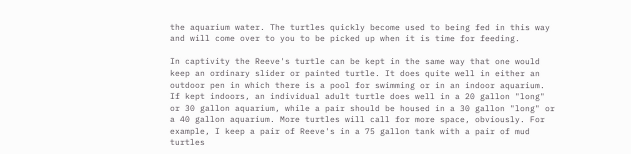the aquarium water. The turtles quickly become used to being fed in this way and will come over to you to be picked up when it is time for feeding.

In captivity the Reeve's turtle can be kept in the same way that one would keep an ordinary slider or painted turtle. It does quite well in either an outdoor pen in which there is a pool for swimming or in an indoor aquarium. If kept indoors, an individual adult turtle does well in a 20 gallon "long" or 30 gallon aquarium, while a pair should be housed in a 30 gallon "long" or a 40 gallon aquarium. More turtles will call for more space, obviously. For example, I keep a pair of Reeve's in a 75 gallon tank with a pair of mud turtles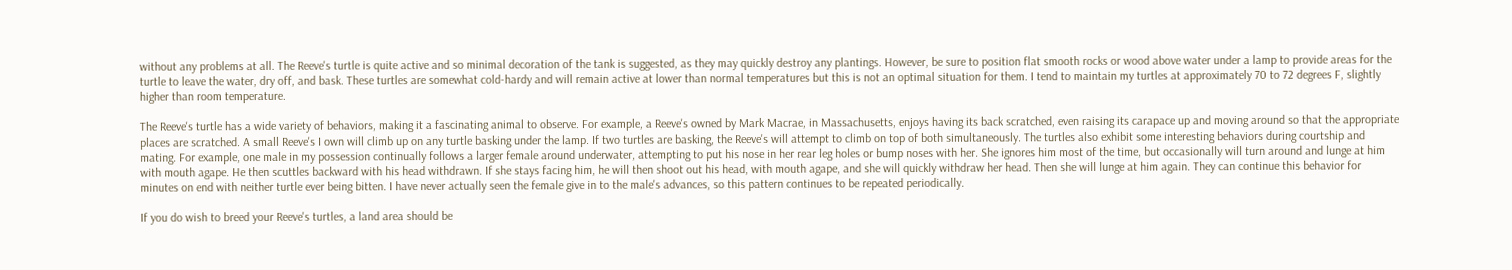without any problems at all. The Reeve's turtle is quite active and so minimal decoration of the tank is suggested, as they may quickly destroy any plantings. However, be sure to position flat smooth rocks or wood above water under a lamp to provide areas for the turtle to leave the water, dry off, and bask. These turtles are somewhat cold-hardy and will remain active at lower than normal temperatures but this is not an optimal situation for them. I tend to maintain my turtles at approximately 70 to 72 degrees F, slightly higher than room temperature.

The Reeve's turtle has a wide variety of behaviors, making it a fascinating animal to observe. For example, a Reeve's owned by Mark Macrae, in Massachusetts, enjoys having its back scratched, even raising its carapace up and moving around so that the appropriate places are scratched. A small Reeve's I own will climb up on any turtle basking under the lamp. If two turtles are basking, the Reeve's will attempt to climb on top of both simultaneously. The turtles also exhibit some interesting behaviors during courtship and mating. For example, one male in my possession continually follows a larger female around underwater, attempting to put his nose in her rear leg holes or bump noses with her. She ignores him most of the time, but occasionally will turn around and lunge at him with mouth agape. He then scuttles backward with his head withdrawn. If she stays facing him, he will then shoot out his head, with mouth agape, and she will quickly withdraw her head. Then she will lunge at him again. They can continue this behavior for minutes on end with neither turtle ever being bitten. I have never actually seen the female give in to the male's advances, so this pattern continues to be repeated periodically.

If you do wish to breed your Reeve's turtles, a land area should be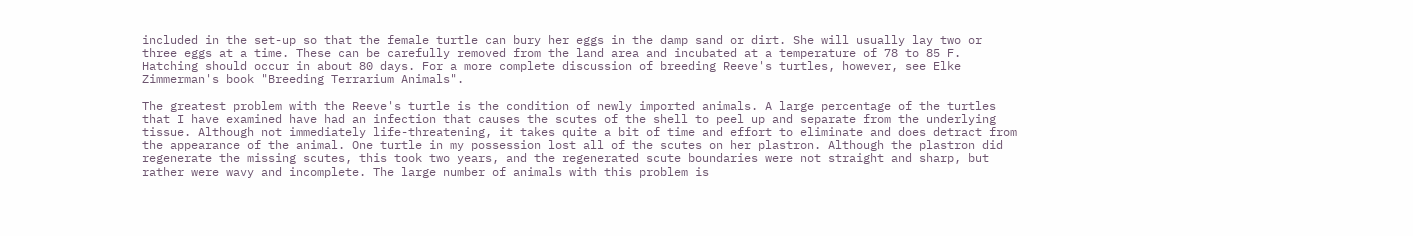included in the set-up so that the female turtle can bury her eggs in the damp sand or dirt. She will usually lay two or three eggs at a time. These can be carefully removed from the land area and incubated at a temperature of 78 to 85 F. Hatching should occur in about 80 days. For a more complete discussion of breeding Reeve's turtles, however, see Elke Zimmerman's book "Breeding Terrarium Animals".

The greatest problem with the Reeve's turtle is the condition of newly imported animals. A large percentage of the turtles that I have examined have had an infection that causes the scutes of the shell to peel up and separate from the underlying tissue. Although not immediately life-threatening, it takes quite a bit of time and effort to eliminate and does detract from the appearance of the animal. One turtle in my possession lost all of the scutes on her plastron. Although the plastron did regenerate the missing scutes, this took two years, and the regenerated scute boundaries were not straight and sharp, but rather were wavy and incomplete. The large number of animals with this problem is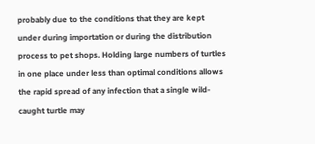probably due to the conditions that they are kept under during importation or during the distribution process to pet shops. Holding large numbers of turtles in one place under less than optimal conditions allows the rapid spread of any infection that a single wild-caught turtle may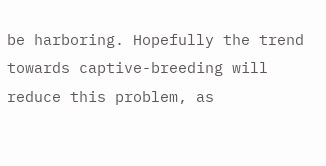be harboring. Hopefully the trend towards captive-breeding will reduce this problem, as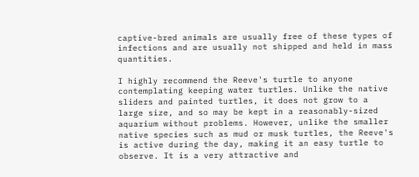captive-bred animals are usually free of these types of infections and are usually not shipped and held in mass quantities.

I highly recommend the Reeve's turtle to anyone contemplating keeping water turtles. Unlike the native sliders and painted turtles, it does not grow to a large size, and so may be kept in a reasonably-sized aquarium without problems. However, unlike the smaller native species such as mud or musk turtles, the Reeve's is active during the day, making it an easy turtle to observe. It is a very attractive and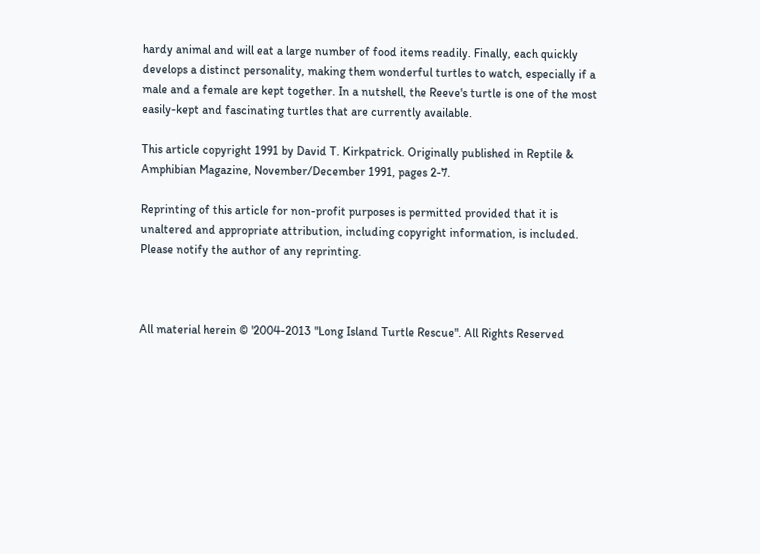hardy animal and will eat a large number of food items readily. Finally, each quickly develops a distinct personality, making them wonderful turtles to watch, especially if a male and a female are kept together. In a nutshell, the Reeve's turtle is one of the most easily-kept and fascinating turtles that are currently available.

This article copyright 1991 by David T. Kirkpatrick. Originally published in Reptile & Amphibian Magazine, November/December 1991, pages 2-7.

Reprinting of this article for non-profit purposes is permitted provided that it is unaltered and appropriate attribution, including copyright information, is included. Please notify the author of any reprinting.



All material herein © '2004-2013 "Long Island Turtle Rescue". All Rights Reserved